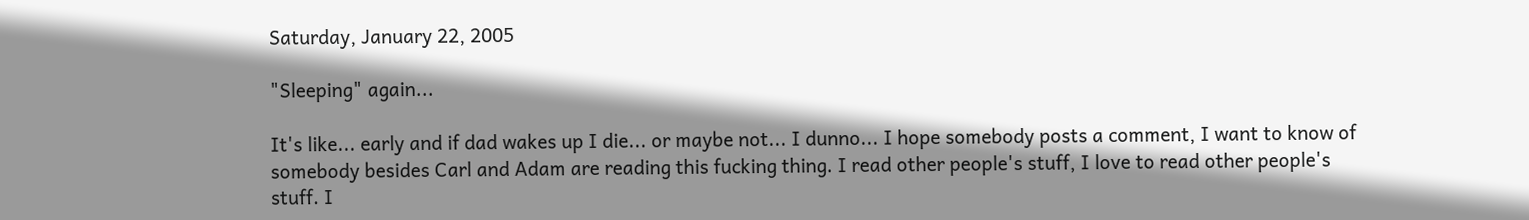Saturday, January 22, 2005

"Sleeping" again...

It's like... early and if dad wakes up I die... or maybe not... I dunno... I hope somebody posts a comment, I want to know of somebody besides Carl and Adam are reading this fucking thing. I read other people's stuff, I love to read other people's stuff. I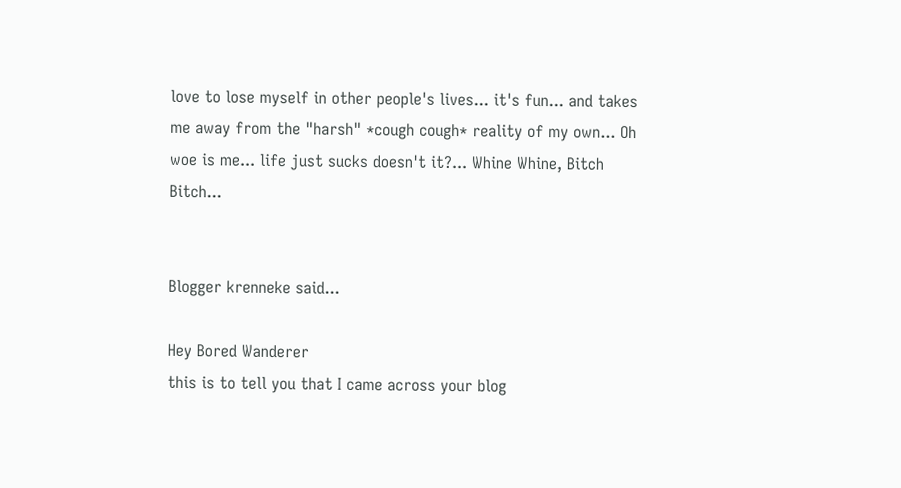love to lose myself in other people's lives... it's fun... and takes me away from the "harsh" *cough cough* reality of my own... Oh woe is me... life just sucks doesn't it?... Whine Whine, Bitch Bitch...


Blogger krenneke said...

Hey Bored Wanderer
this is to tell you that I came across your blog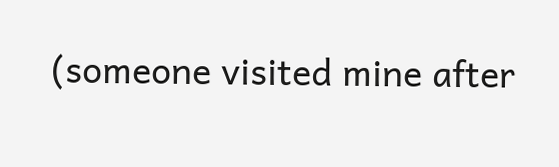(someone visited mine after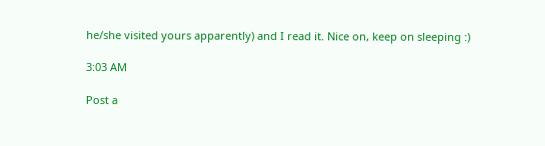he/she visited yours apparently) and I read it. Nice on, keep on sleeping :)

3:03 AM

Post a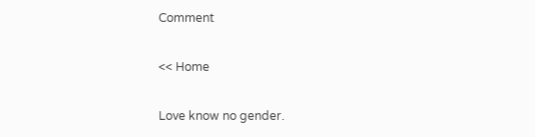Comment

<< Home

Love know no gender.